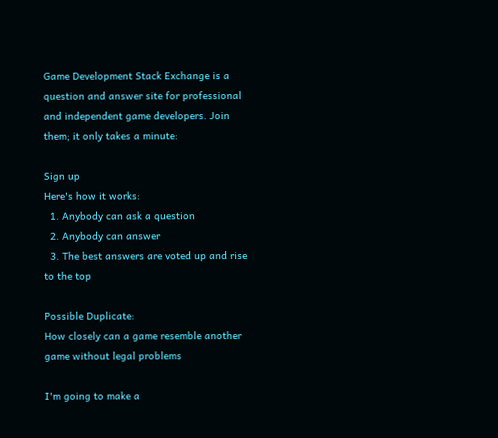Game Development Stack Exchange is a question and answer site for professional and independent game developers. Join them; it only takes a minute:

Sign up
Here's how it works:
  1. Anybody can ask a question
  2. Anybody can answer
  3. The best answers are voted up and rise to the top

Possible Duplicate:
How closely can a game resemble another game without legal problems

I'm going to make a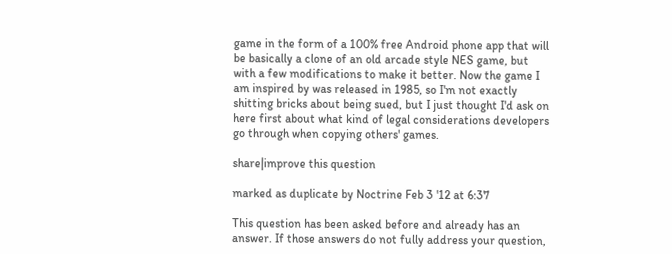game in the form of a 100% free Android phone app that will be basically a clone of an old arcade style NES game, but with a few modifications to make it better. Now the game I am inspired by was released in 1985, so I'm not exactly shitting bricks about being sued, but I just thought I'd ask on here first about what kind of legal considerations developers go through when copying others' games.

share|improve this question

marked as duplicate by Noctrine Feb 3 '12 at 6:37

This question has been asked before and already has an answer. If those answers do not fully address your question,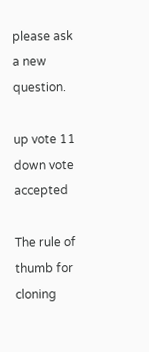please ask a new question.

up vote 11 down vote accepted

The rule of thumb for cloning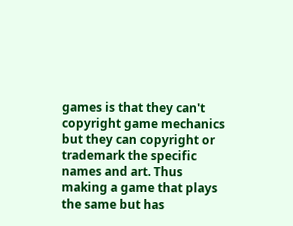games is that they can't copyright game mechanics but they can copyright or trademark the specific names and art. Thus making a game that plays the same but has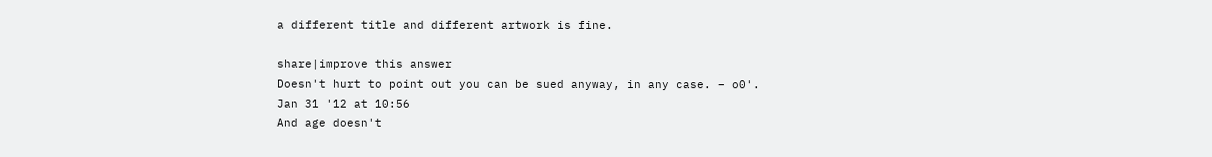a different title and different artwork is fine.

share|improve this answer
Doesn't hurt to point out you can be sued anyway, in any case. – o0'. Jan 31 '12 at 10:56
And age doesn't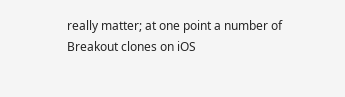really matter; at one point a number of Breakout clones on iOS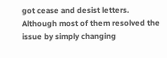got cease and desist letters. Although most of them resolved the issue by simply changing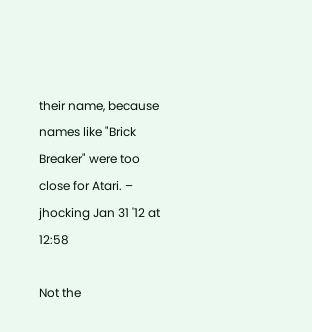their name, because names like "Brick Breaker" were too close for Atari. – jhocking Jan 31 '12 at 12:58

Not the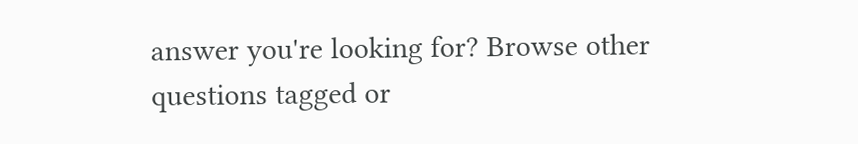answer you're looking for? Browse other questions tagged or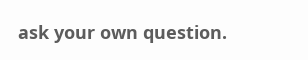ask your own question.